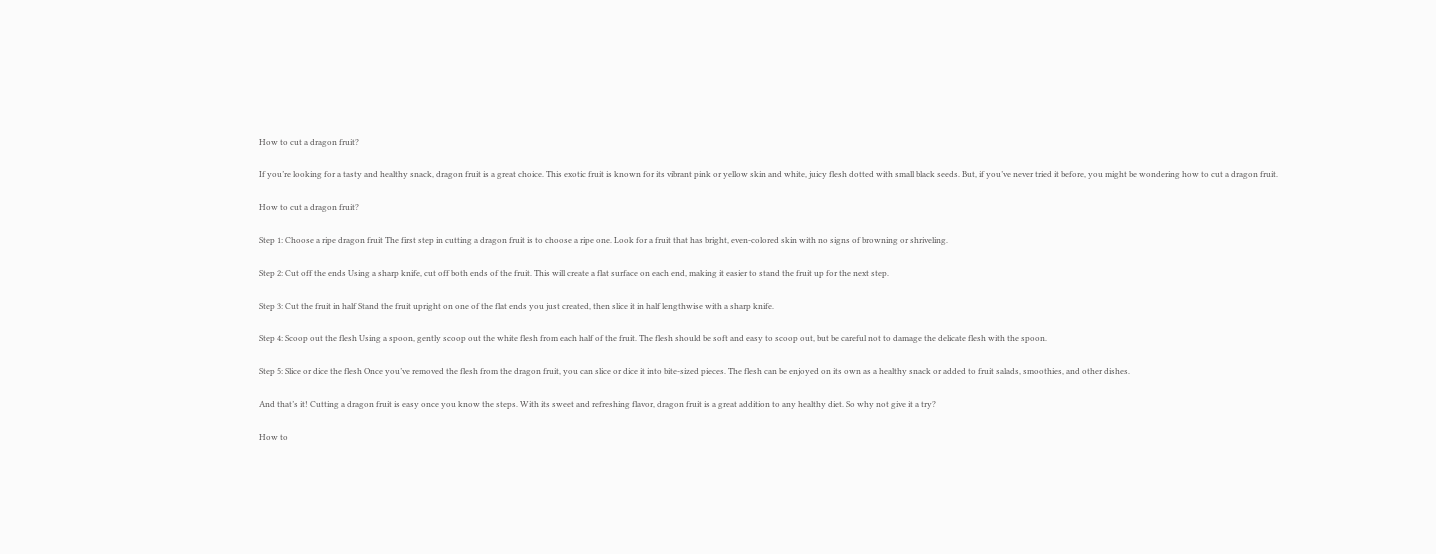How to cut a dragon fruit?

If you’re looking for a tasty and healthy snack, dragon fruit is a great choice. This exotic fruit is known for its vibrant pink or yellow skin and white, juicy flesh dotted with small black seeds. But, if you’ve never tried it before, you might be wondering how to cut a dragon fruit.

How to cut a dragon fruit?

Step 1: Choose a ripe dragon fruit The first step in cutting a dragon fruit is to choose a ripe one. Look for a fruit that has bright, even-colored skin with no signs of browning or shriveling.

Step 2: Cut off the ends Using a sharp knife, cut off both ends of the fruit. This will create a flat surface on each end, making it easier to stand the fruit up for the next step.

Step 3: Cut the fruit in half Stand the fruit upright on one of the flat ends you just created, then slice it in half lengthwise with a sharp knife.

Step 4: Scoop out the flesh Using a spoon, gently scoop out the white flesh from each half of the fruit. The flesh should be soft and easy to scoop out, but be careful not to damage the delicate flesh with the spoon.

Step 5: Slice or dice the flesh Once you’ve removed the flesh from the dragon fruit, you can slice or dice it into bite-sized pieces. The flesh can be enjoyed on its own as a healthy snack or added to fruit salads, smoothies, and other dishes.

And that’s it! Cutting a dragon fruit is easy once you know the steps. With its sweet and refreshing flavor, dragon fruit is a great addition to any healthy diet. So why not give it a try?

How to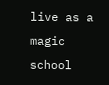live as a magic school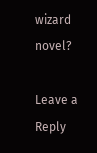wizard novel?

Leave a Reply